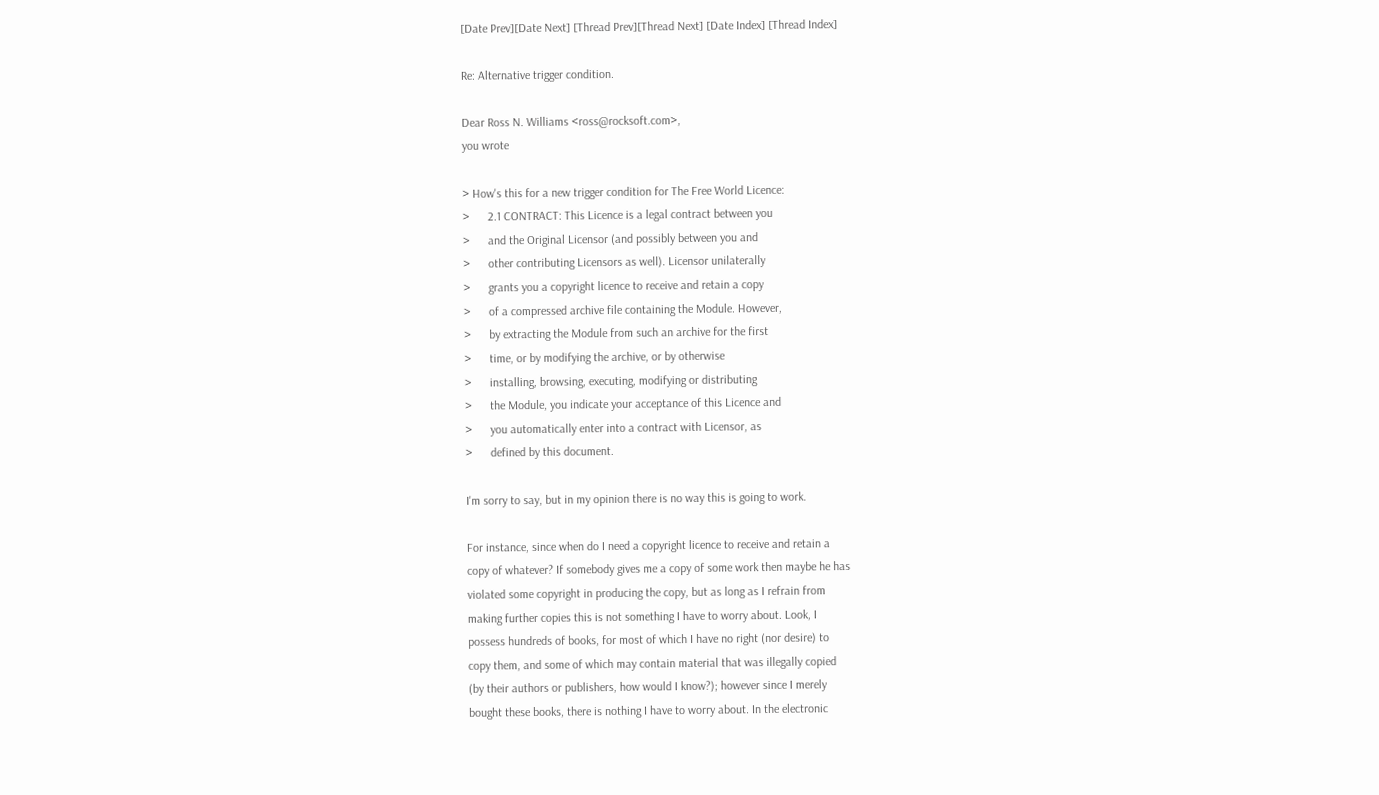[Date Prev][Date Next] [Thread Prev][Thread Next] [Date Index] [Thread Index]

Re: Alternative trigger condition.

Dear Ross N. Williams <ross@rocksoft.com>,
you wrote

> How's this for a new trigger condition for The Free World Licence:
>      2.1 CONTRACT: This Licence is a legal contract between you
>      and the Original Licensor (and possibly between you and
>      other contributing Licensors as well). Licensor unilaterally
>      grants you a copyright licence to receive and retain a copy
>      of a compressed archive file containing the Module. However,
>      by extracting the Module from such an archive for the first
>      time, or by modifying the archive, or by otherwise
>      installing, browsing, executing, modifying or distributing
>      the Module, you indicate your acceptance of this Licence and
>      you automatically enter into a contract with Licensor, as
>      defined by this document.

I'm sorry to say, but in my opinion there is no way this is going to work.

For instance, since when do I need a copyright licence to receive and retain a
copy of whatever? If somebody gives me a copy of some work then maybe he has
violated some copyright in producing the copy, but as long as I refrain from
making further copies this is not something I have to worry about. Look, I
possess hundreds of books, for most of which I have no right (nor desire) to
copy them, and some of which may contain material that was illegally copied
(by their authors or publishers, how would I know?); however since I merely
bought these books, there is nothing I have to worry about. In the electronic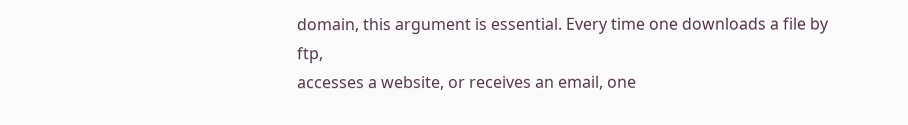domain, this argument is essential. Every time one downloads a file by ftp,
accesses a website, or receives an email, one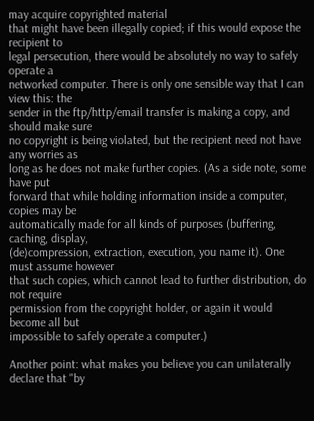may acquire copyrighted material
that might have been illegally copied; if this would expose the recipient to
legal persecution, there would be absolutely no way to safely operate a
networked computer. There is only one sensible way that I can view this: the
sender in the ftp/http/email transfer is making a copy, and should make sure
no copyright is being violated, but the recipient need not have any worries as
long as he does not make further copies. (As a side note, some have put
forward that while holding information inside a computer, copies may be
automatically made for all kinds of purposes (buffering, caching, display,
(de)compression, extraction, execution, you name it). One must assume however
that such copies, which cannot lead to further distribution, do not require
permission from the copyright holder, or again it would become all but
impossible to safely operate a computer.)

Another point: what makes you believe you can unilaterally declare that "by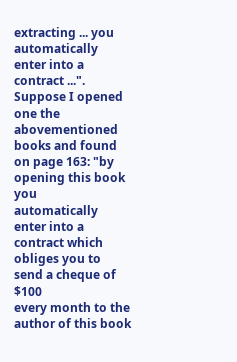extracting ... you automatically enter into a contract ...". Suppose I opened
one the abovementioned books and found on page 163: "by opening this book you
automatically enter into a contract which obliges you to send a cheque of $100
every month to the author of this book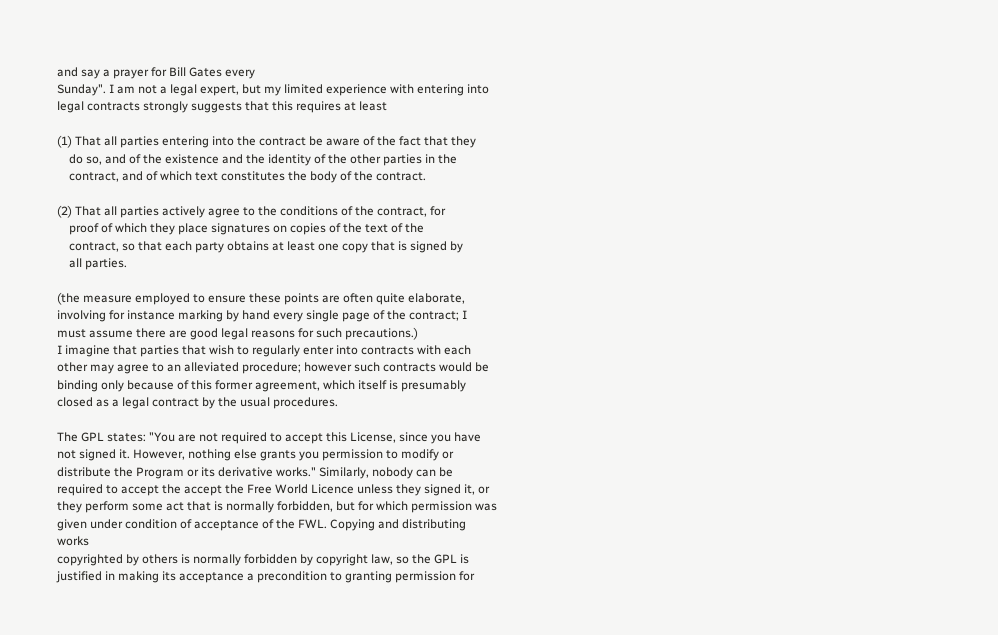and say a prayer for Bill Gates every
Sunday". I am not a legal expert, but my limited experience with entering into
legal contracts strongly suggests that this requires at least

(1) That all parties entering into the contract be aware of the fact that they
    do so, and of the existence and the identity of the other parties in the
    contract, and of which text constitutes the body of the contract.

(2) That all parties actively agree to the conditions of the contract, for
    proof of which they place signatures on copies of the text of the
    contract, so that each party obtains at least one copy that is signed by
    all parties.

(the measure employed to ensure these points are often quite elaborate,
involving for instance marking by hand every single page of the contract; I
must assume there are good legal reasons for such precautions.)
I imagine that parties that wish to regularly enter into contracts with each
other may agree to an alleviated procedure; however such contracts would be
binding only because of this former agreement, which itself is presumably
closed as a legal contract by the usual procedures.

The GPL states: "You are not required to accept this License, since you have
not signed it. However, nothing else grants you permission to modify or
distribute the Program or its derivative works." Similarly, nobody can be
required to accept the accept the Free World Licence unless they signed it, or
they perform some act that is normally forbidden, but for which permission was
given under condition of acceptance of the FWL. Copying and distributing works
copyrighted by others is normally forbidden by copyright law, so the GPL is
justified in making its acceptance a precondition to granting permission for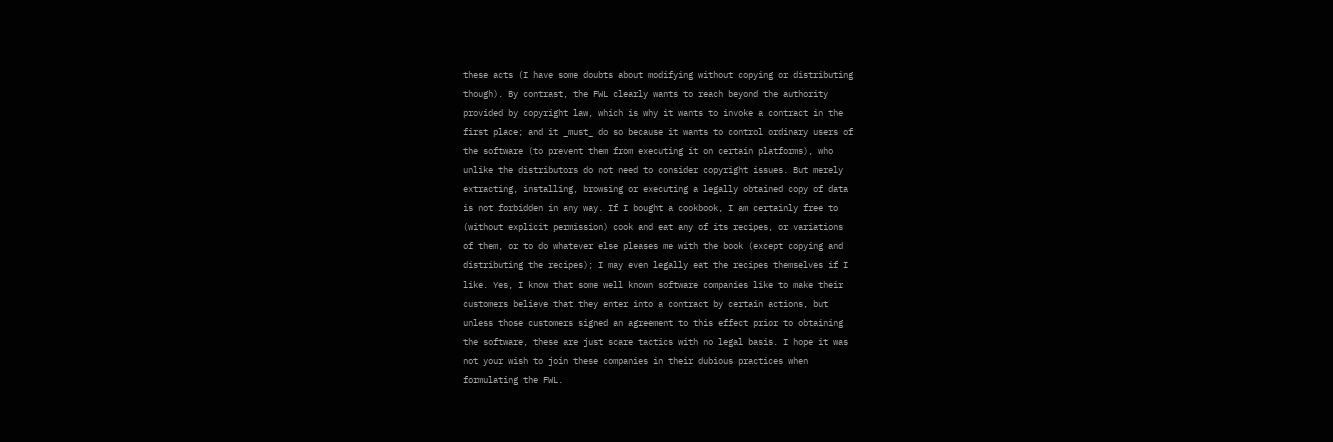these acts (I have some doubts about modifying without copying or distributing
though). By contrast, the FWL clearly wants to reach beyond the authority
provided by copyright law, which is why it wants to invoke a contract in the
first place; and it _must_ do so because it wants to control ordinary users of
the software (to prevent them from executing it on certain platforms), who
unlike the distributors do not need to consider copyright issues. But merely
extracting, installing, browsing or executing a legally obtained copy of data
is not forbidden in any way. If I bought a cookbook, I am certainly free to
(without explicit permission) cook and eat any of its recipes, or variations
of them, or to do whatever else pleases me with the book (except copying and
distributing the recipes); I may even legally eat the recipes themselves if I
like. Yes, I know that some well known software companies like to make their
customers believe that they enter into a contract by certain actions, but
unless those customers signed an agreement to this effect prior to obtaining
the software, these are just scare tactics with no legal basis. I hope it was
not your wish to join these companies in their dubious practices when
formulating the FWL.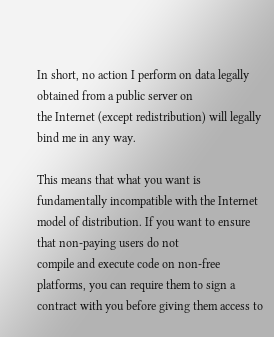In short, no action I perform on data legally obtained from a public server on
the Internet (except redistribution) will legally bind me in any way.

This means that what you want is fundamentally incompatible with the Internet
model of distribution. If you want to ensure that non-paying users do not
compile and execute code on non-free platforms, you can require them to sign a
contract with you before giving them access to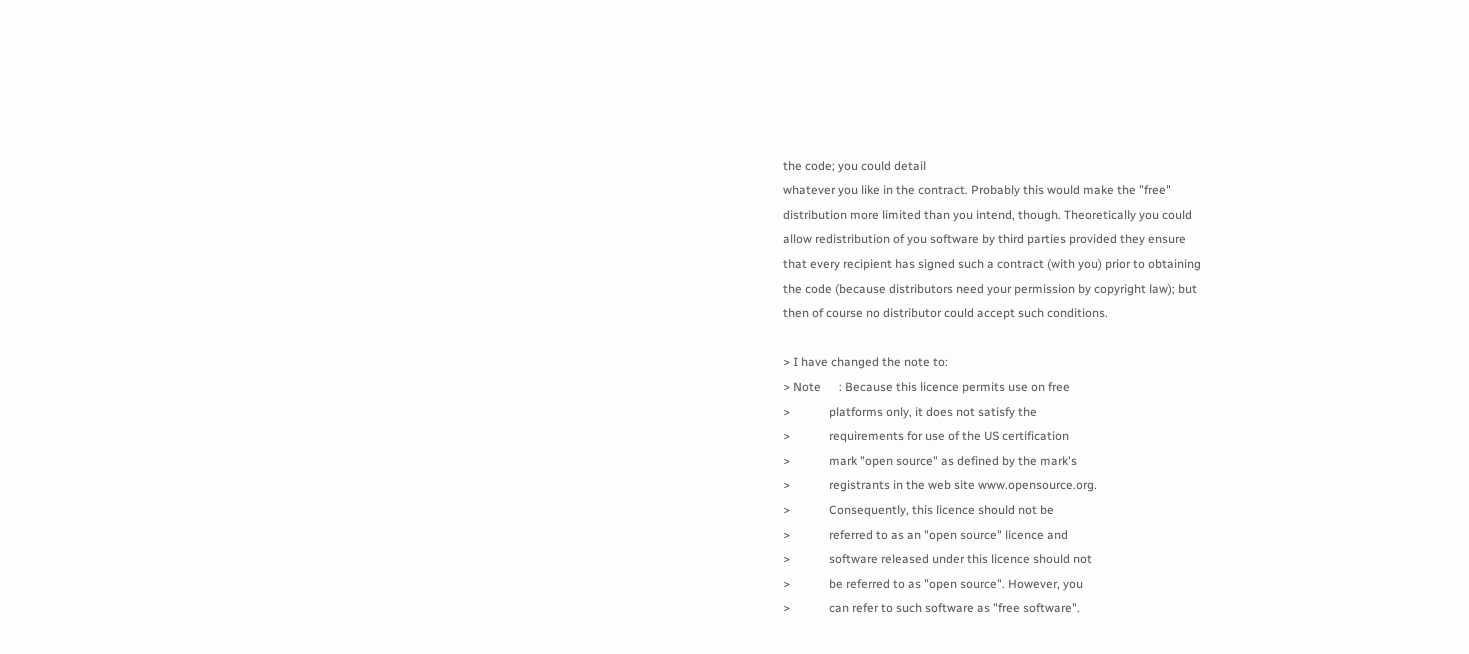the code; you could detail
whatever you like in the contract. Probably this would make the "free"
distribution more limited than you intend, though. Theoretically you could
allow redistribution of you software by third parties provided they ensure
that every recipient has signed such a contract (with you) prior to obtaining
the code (because distributors need your permission by copyright law); but
then of course no distributor could accept such conditions.

> I have changed the note to:
> Note      : Because this licence permits use on free
>             platforms only, it does not satisfy the
>             requirements for use of the US certification
>             mark "open source" as defined by the mark's
>             registrants in the web site www.opensource.org.
>             Consequently, this licence should not be
>             referred to as an "open source" licence and
>             software released under this licence should not
>             be referred to as "open source". However, you
>             can refer to such software as "free software".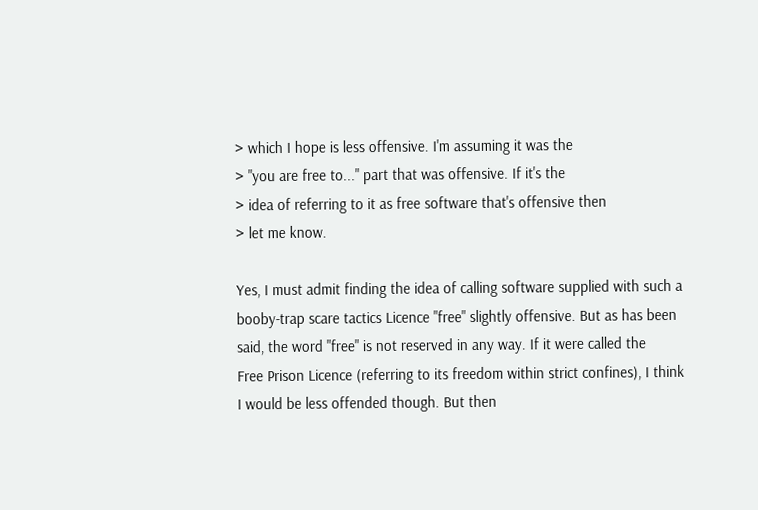> which I hope is less offensive. I'm assuming it was the
> "you are free to..." part that was offensive. If it's the
> idea of referring to it as free software that's offensive then
> let me know.

Yes, I must admit finding the idea of calling software supplied with such a
booby-trap scare tactics Licence "free" slightly offensive. But as has been
said, the word "free" is not reserved in any way. If it were called the
Free Prison Licence (referring to its freedom within strict confines), I think
I would be less offended though. But then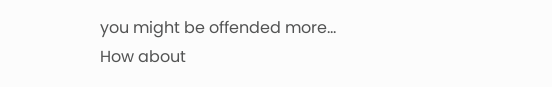you might be offended more...
How about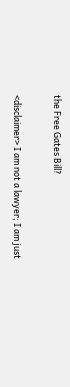the Free Gates Bill?

<disclaimer> I am not a lawyer; I am just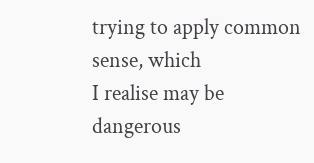trying to apply common sense, which
I realise may be dangerous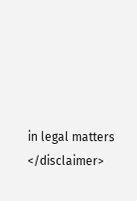in legal matters </disclaimer>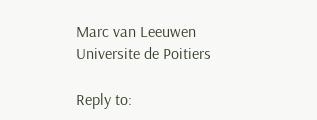Marc van Leeuwen
Universite de Poitiers

Reply to: